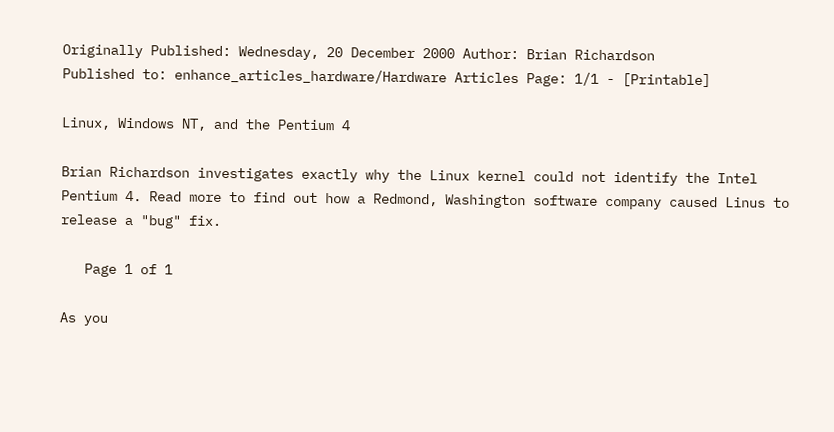Originally Published: Wednesday, 20 December 2000 Author: Brian Richardson
Published to: enhance_articles_hardware/Hardware Articles Page: 1/1 - [Printable]

Linux, Windows NT, and the Pentium 4

Brian Richardson investigates exactly why the Linux kernel could not identify the Intel Pentium 4. Read more to find out how a Redmond, Washington software company caused Linus to release a "bug" fix.

   Page 1 of 1

As you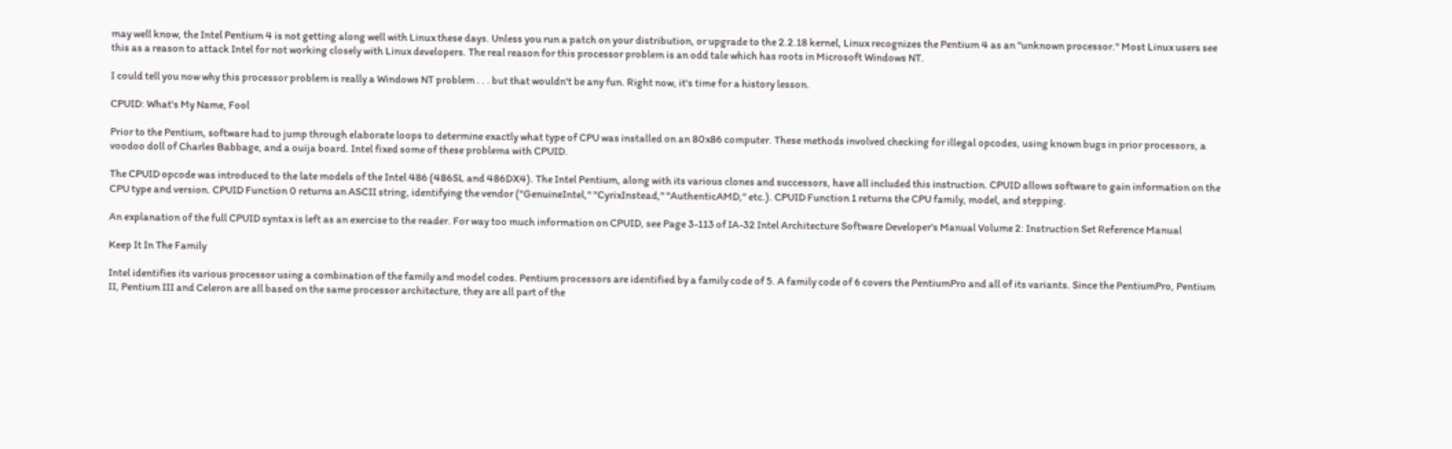may well know, the Intel Pentium 4 is not getting along well with Linux these days. Unless you run a patch on your distribution, or upgrade to the 2.2.18 kernel, Linux recognizes the Pentium 4 as an "unknown processor." Most Linux users see this as a reason to attack Intel for not working closely with Linux developers. The real reason for this processor problem is an odd tale which has roots in Microsoft Windows NT.

I could tell you now why this processor problem is really a Windows NT problem . . . but that wouldn't be any fun. Right now, it's time for a history lesson.

CPUID: What's My Name, Fool

Prior to the Pentium, software had to jump through elaborate loops to determine exactly what type of CPU was installed on an 80x86 computer. These methods involved checking for illegal opcodes, using known bugs in prior processors, a voodoo doll of Charles Babbage, and a ouija board. Intel fixed some of these problems with CPUID.

The CPUID opcode was introduced to the late models of the Intel 486 (486SL and 486DX4). The Intel Pentium, along with its various clones and successors, have all included this instruction. CPUID allows software to gain information on the CPU type and version. CPUID Function 0 returns an ASCII string, identifying the vendor ("GenuineIntel," "CyrixInstead," "AuthenticAMD," etc.). CPUID Function 1 returns the CPU family, model, and stepping.

An explanation of the full CPUID syntax is left as an exercise to the reader. For way too much information on CPUID, see Page 3-113 of IA-32 Intel Architecture Software Developer's Manual Volume 2: Instruction Set Reference Manual

Keep It In The Family

Intel identifies its various processor using a combination of the family and model codes. Pentium processors are identified by a family code of 5. A family code of 6 covers the PentiumPro and all of its variants. Since the PentiumPro, Pentium II, Pentium III and Celeron are all based on the same processor architecture, they are all part of the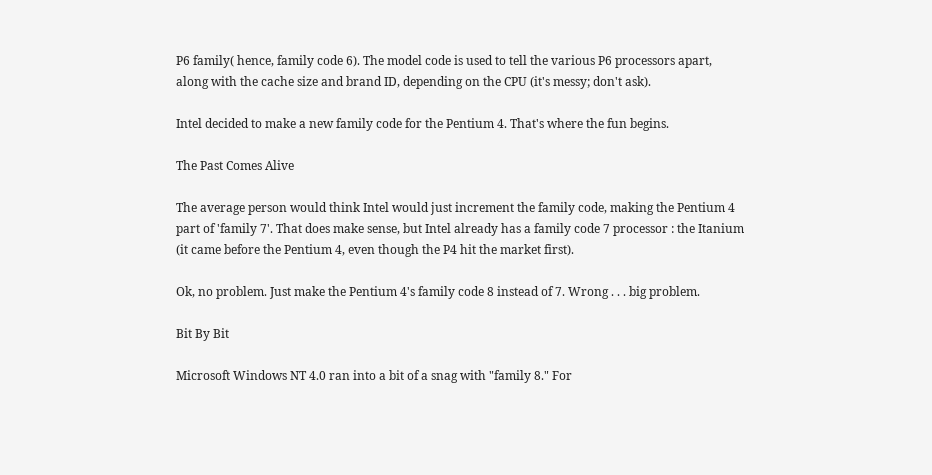P6 family( hence, family code 6). The model code is used to tell the various P6 processors apart, along with the cache size and brand ID, depending on the CPU (it's messy; don't ask).

Intel decided to make a new family code for the Pentium 4. That's where the fun begins.

The Past Comes Alive

The average person would think Intel would just increment the family code, making the Pentium 4 part of 'family 7'. That does make sense, but Intel already has a family code 7 processor : the Itanium (it came before the Pentium 4, even though the P4 hit the market first).

Ok, no problem. Just make the Pentium 4's family code 8 instead of 7. Wrong . . . big problem.

Bit By Bit

Microsoft Windows NT 4.0 ran into a bit of a snag with "family 8." For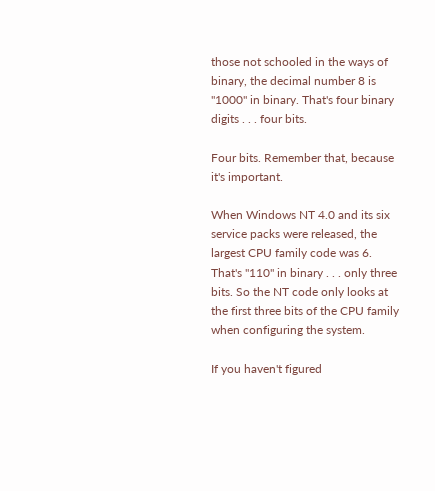those not schooled in the ways of binary, the decimal number 8 is "1000" in binary. That's four binary digits . . . four bits.

Four bits. Remember that, because it's important.

When Windows NT 4.0 and its six service packs were released, the largest CPU family code was 6. That's "110" in binary . . . only three bits. So the NT code only looks at the first three bits of the CPU family when configuring the system.

If you haven't figured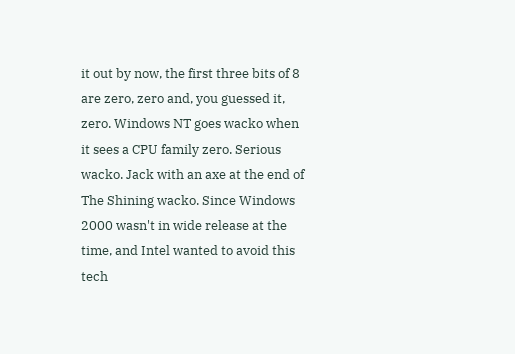it out by now, the first three bits of 8 are zero, zero and, you guessed it, zero. Windows NT goes wacko when it sees a CPU family zero. Serious wacko. Jack with an axe at the end of The Shining wacko. Since Windows 2000 wasn't in wide release at the time, and Intel wanted to avoid this tech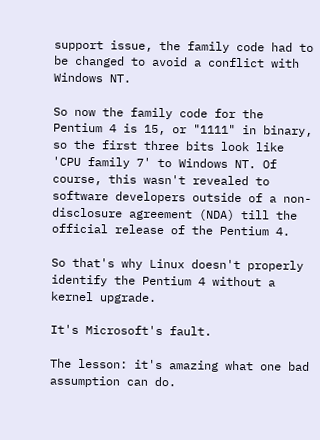support issue, the family code had to be changed to avoid a conflict with Windows NT.

So now the family code for the Pentium 4 is 15, or "1111" in binary, so the first three bits look like 'CPU family 7' to Windows NT. Of course, this wasn't revealed to software developers outside of a non-disclosure agreement (NDA) till the official release of the Pentium 4.

So that's why Linux doesn't properly identify the Pentium 4 without a kernel upgrade.

It's Microsoft's fault.

The lesson: it's amazing what one bad assumption can do.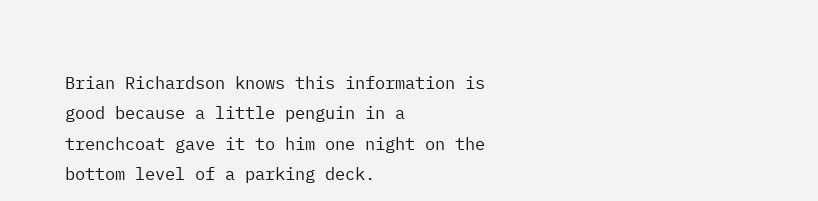Brian Richardson knows this information is good because a little penguin in a trenchcoat gave it to him one night on the bottom level of a parking deck.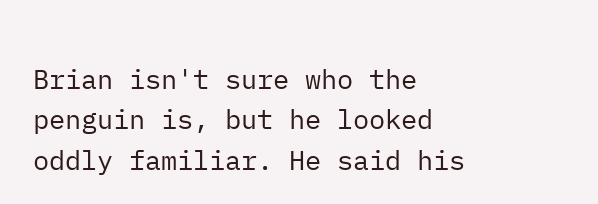Brian isn't sure who the penguin is, but he looked oddly familiar. He said his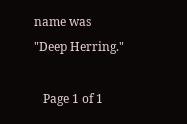name was "Deep Herring."

   Page 1 of 1